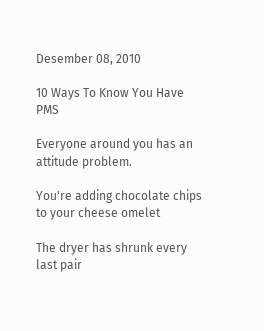Desember 08, 2010

10 Ways To Know You Have PMS

Everyone around you has an attitude problem.

You're adding chocolate chips to your cheese omelet

The dryer has shrunk every last pair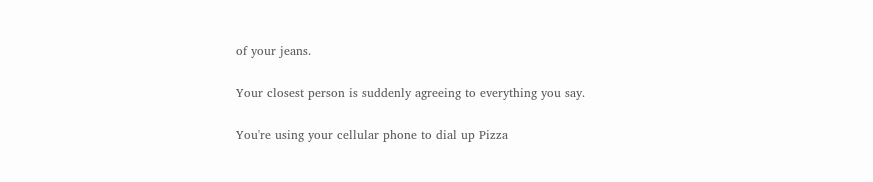of your jeans.

Your closest person is suddenly agreeing to everything you say.

You're using your cellular phone to dial up Pizza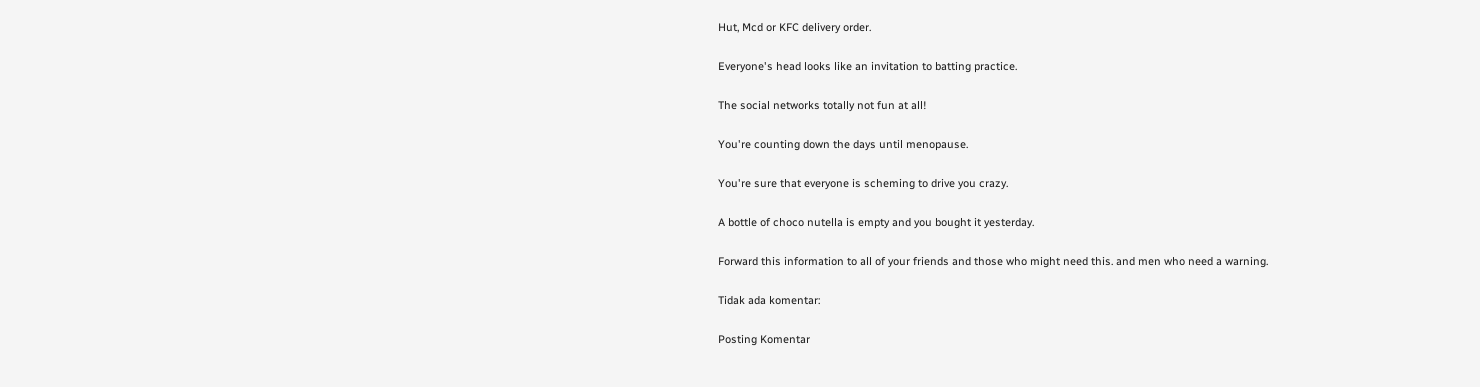Hut, Mcd or KFC delivery order.

Everyone's head looks like an invitation to batting practice.

The social networks totally not fun at all!

You're counting down the days until menopause.

You're sure that everyone is scheming to drive you crazy.

A bottle of choco nutella is empty and you bought it yesterday.

Forward this information to all of your friends and those who might need this. and men who need a warning.

Tidak ada komentar:

Posting Komentar